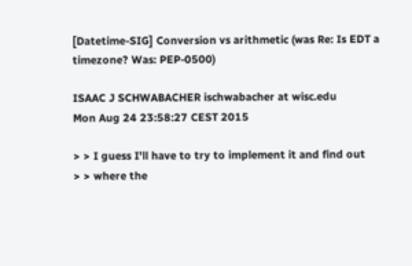[Datetime-SIG] Conversion vs arithmetic (was Re: Is EDT a timezone? Was: PEP-0500)

ISAAC J SCHWABACHER ischwabacher at wisc.edu
Mon Aug 24 23:58:27 CEST 2015

> > I guess I'll have to try to implement it and find out
> > where the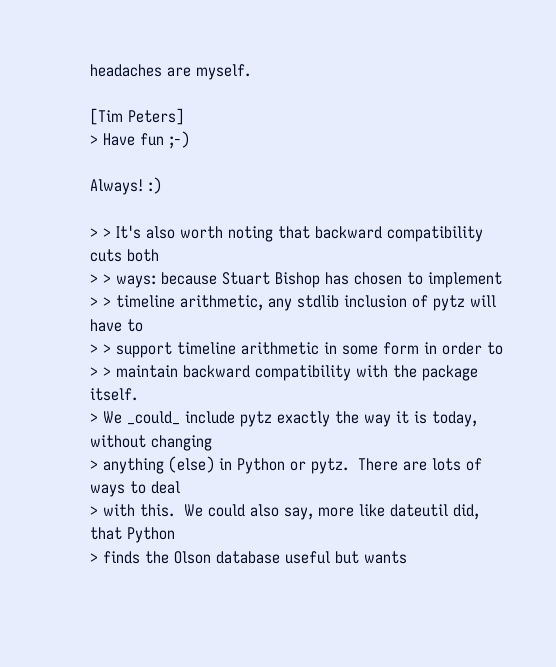headaches are myself.

[Tim Peters]
> Have fun ;-)

Always! :)

> > It's also worth noting that backward compatibility cuts both
> > ways: because Stuart Bishop has chosen to implement
> > timeline arithmetic, any stdlib inclusion of pytz will have to
> > support timeline arithmetic in some form in order to
> > maintain backward compatibility with the package itself.
> We _could_ include pytz exactly the way it is today, without changing
> anything (else) in Python or pytz.  There are lots of ways to deal
> with this.  We could also say, more like dateutil did, that Python
> finds the Olson database useful but wants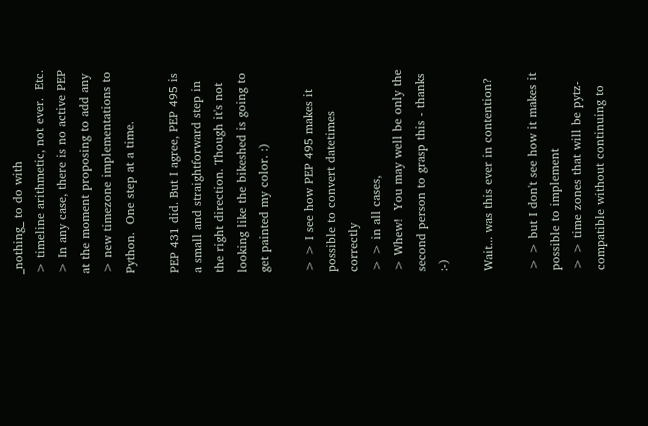_nothing_ to do with
> timeline arithmetic, not ever.  Etc.
> In any case, there is no active PEP at the moment proposing to add any
> new timezone implementations to Python.  One step at a time.

PEP 431 did. But I agree, PEP 495 is a small and straightforward step in the right direction. Though it's not looking like the bikeshed is going to get painted my color. :)

> > I see how PEP 495 makes it possible to convert datetimes correctly
> > in all cases,
> Whew!  You may well be only the second person to grasp this - thanks :-)

Wait... was this ever in contention?

> > but I don't see how it makes it possible to implement
> > time zones that will be pytz-compatible without continuing to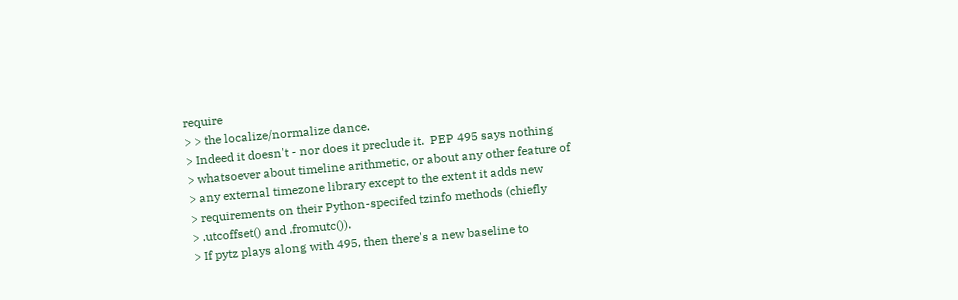require
> > the localize/normalize dance.
> Indeed it doesn't - nor does it preclude it.  PEP 495 says nothing
> whatsoever about timeline arithmetic, or about any other feature of
> any external timezone library except to the extent it adds new
> requirements on their Python-specifed tzinfo methods (chiefly
> .utcoffset() and .fromutc()).
> If pytz plays along with 495, then there's a new baseline to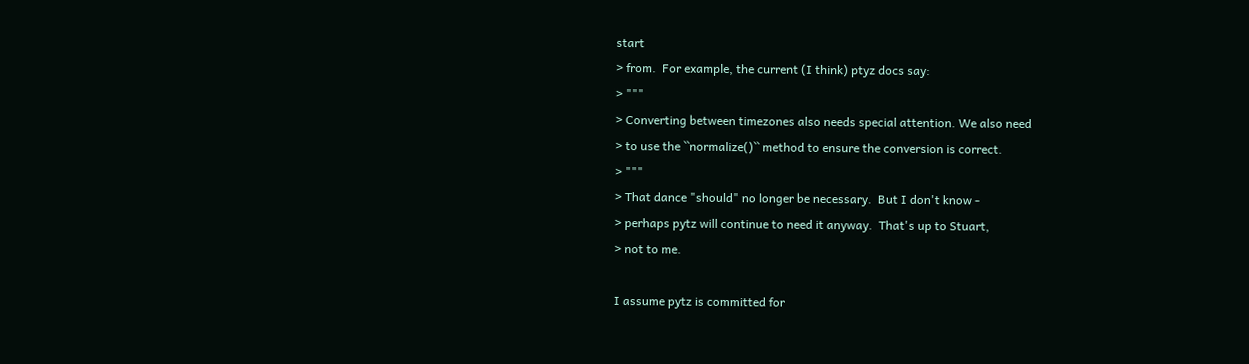start
> from.  For example, the current (I think) ptyz docs say:
> """
> Converting between timezones also needs special attention. We also need
> to use the ``normalize()`` method to ensure the conversion is correct.
> """
> That dance "should" no longer be necessary.  But I don't know -
> perhaps pytz will continue to need it anyway.  That's up to Stuart,
> not to me.

I assume pytz is committed for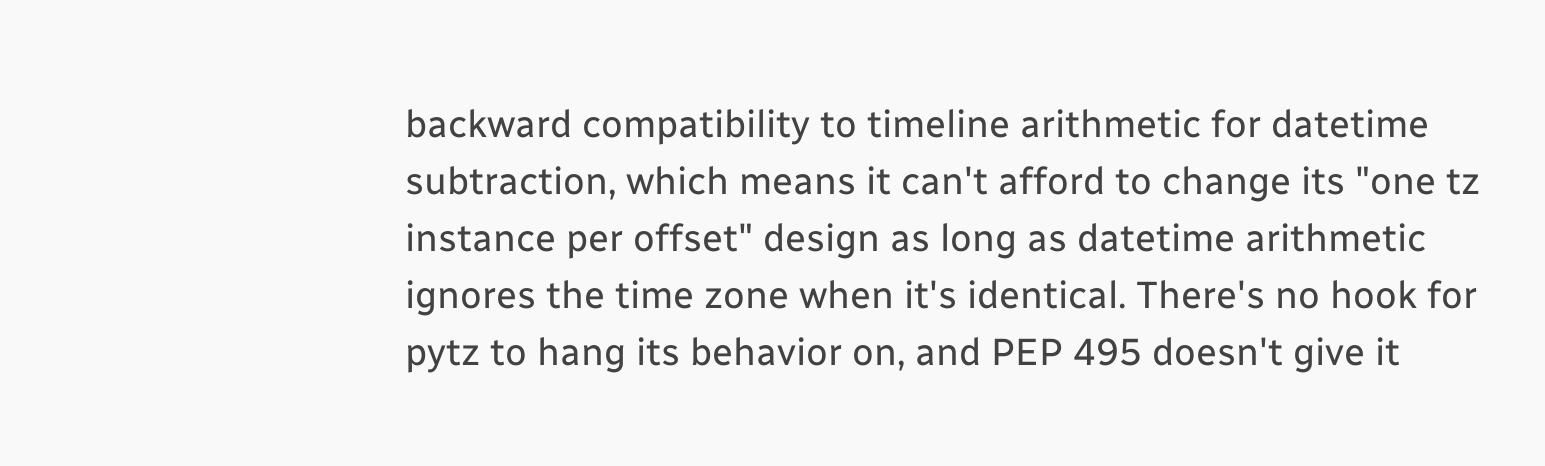backward compatibility to timeline arithmetic for datetime subtraction, which means it can't afford to change its "one tz instance per offset" design as long as datetime arithmetic ignores the time zone when it's identical. There's no hook for pytz to hang its behavior on, and PEP 495 doesn't give it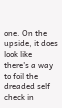one. On the upside, it does look like there's a way to foil the dreaded self check in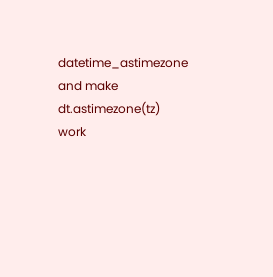datetime_astimezone and make dt.astimezone(tz) work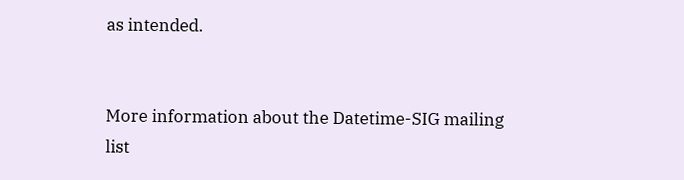as intended.


More information about the Datetime-SIG mailing list